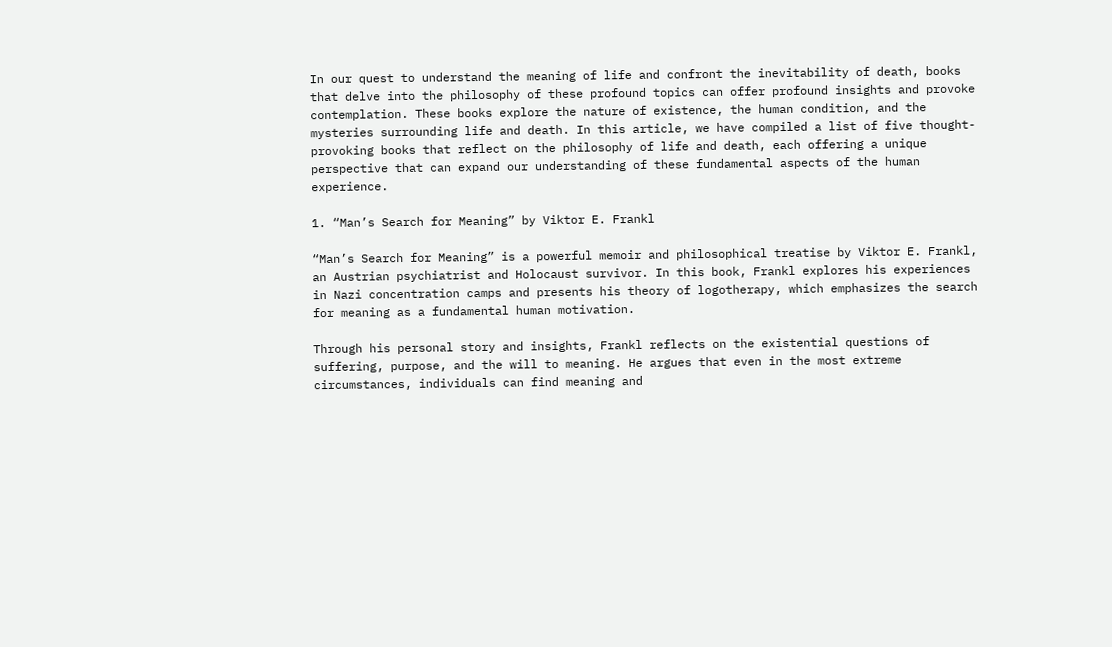In our quest to understand the meaning of life and confront the inevitability of death, books that delve into the philosophy of these profound topics can offer profound insights and provoke contemplation. These books explore the nature of existence, the human condition, and the mysteries surrounding life and death. In this article, we have compiled a list of five thought-provoking books that reflect on the philosophy of life and death, each offering a unique perspective that can expand our understanding of these fundamental aspects of the human experience.

1. “Man’s Search for Meaning” by Viktor E. Frankl

“Man’s Search for Meaning” is a powerful memoir and philosophical treatise by Viktor E. Frankl, an Austrian psychiatrist and Holocaust survivor. In this book, Frankl explores his experiences in Nazi concentration camps and presents his theory of logotherapy, which emphasizes the search for meaning as a fundamental human motivation.

Through his personal story and insights, Frankl reflects on the existential questions of suffering, purpose, and the will to meaning. He argues that even in the most extreme circumstances, individuals can find meaning and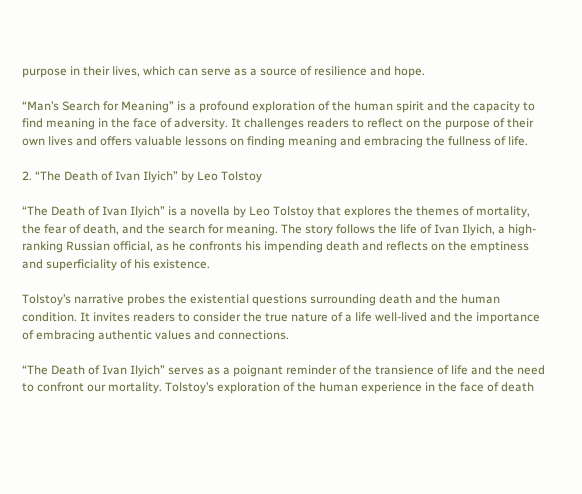purpose in their lives, which can serve as a source of resilience and hope.

“Man’s Search for Meaning” is a profound exploration of the human spirit and the capacity to find meaning in the face of adversity. It challenges readers to reflect on the purpose of their own lives and offers valuable lessons on finding meaning and embracing the fullness of life.

2. “The Death of Ivan Ilyich” by Leo Tolstoy

“The Death of Ivan Ilyich” is a novella by Leo Tolstoy that explores the themes of mortality, the fear of death, and the search for meaning. The story follows the life of Ivan Ilyich, a high-ranking Russian official, as he confronts his impending death and reflects on the emptiness and superficiality of his existence.

Tolstoy’s narrative probes the existential questions surrounding death and the human condition. It invites readers to consider the true nature of a life well-lived and the importance of embracing authentic values and connections.

“The Death of Ivan Ilyich” serves as a poignant reminder of the transience of life and the need to confront our mortality. Tolstoy’s exploration of the human experience in the face of death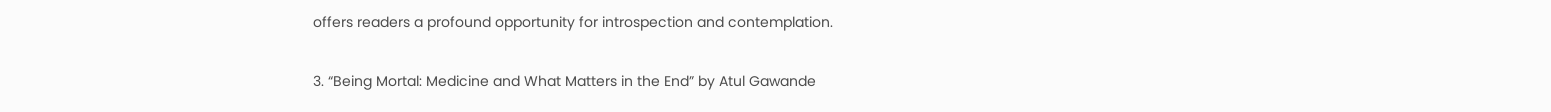offers readers a profound opportunity for introspection and contemplation.

3. “Being Mortal: Medicine and What Matters in the End” by Atul Gawande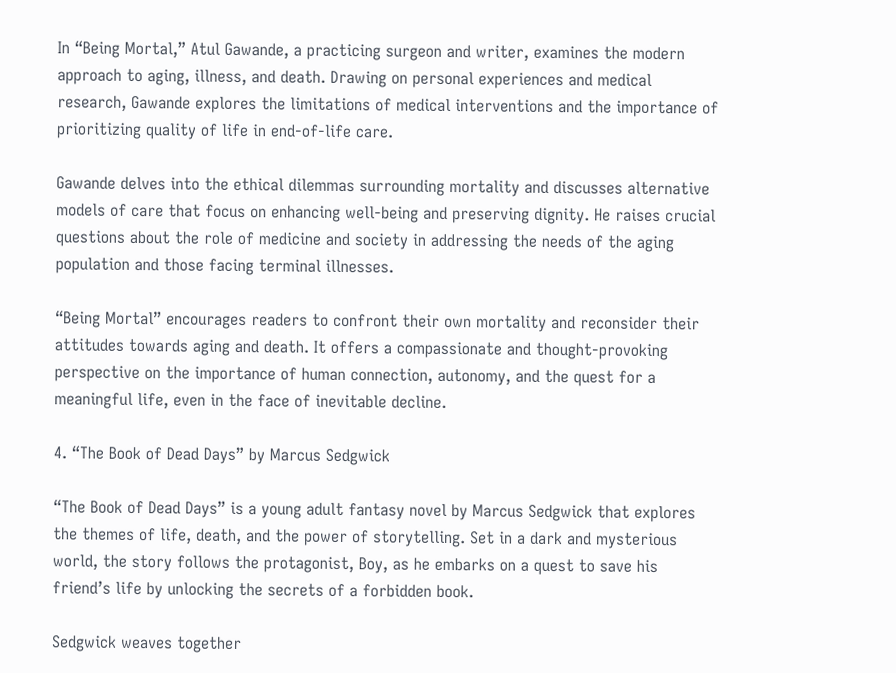In “Being Mortal,” Atul Gawande, a practicing surgeon and writer, examines the modern approach to aging, illness, and death. Drawing on personal experiences and medical research, Gawande explores the limitations of medical interventions and the importance of prioritizing quality of life in end-of-life care.

Gawande delves into the ethical dilemmas surrounding mortality and discusses alternative models of care that focus on enhancing well-being and preserving dignity. He raises crucial questions about the role of medicine and society in addressing the needs of the aging population and those facing terminal illnesses.

“Being Mortal” encourages readers to confront their own mortality and reconsider their attitudes towards aging and death. It offers a compassionate and thought-provoking perspective on the importance of human connection, autonomy, and the quest for a meaningful life, even in the face of inevitable decline.

4. “The Book of Dead Days” by Marcus Sedgwick

“The Book of Dead Days” is a young adult fantasy novel by Marcus Sedgwick that explores the themes of life, death, and the power of storytelling. Set in a dark and mysterious world, the story follows the protagonist, Boy, as he embarks on a quest to save his friend’s life by unlocking the secrets of a forbidden book.

Sedgwick weaves together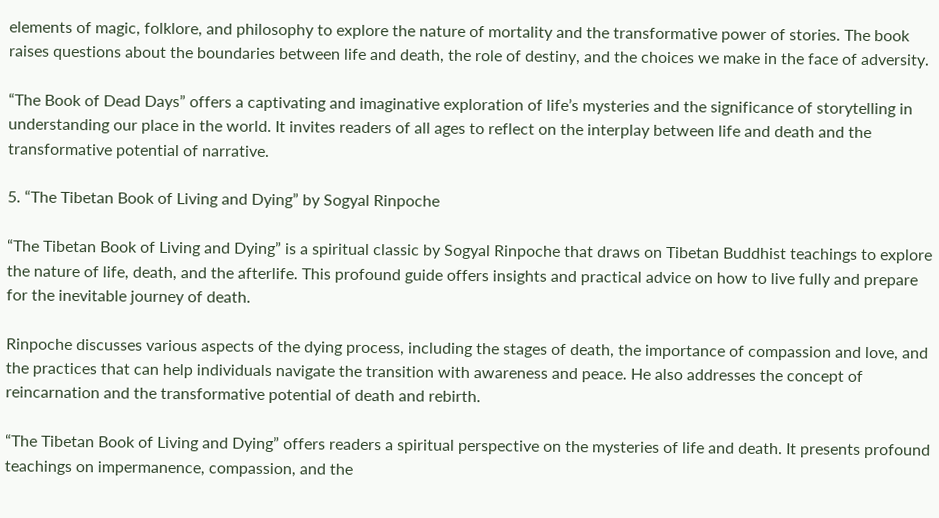elements of magic, folklore, and philosophy to explore the nature of mortality and the transformative power of stories. The book raises questions about the boundaries between life and death, the role of destiny, and the choices we make in the face of adversity.

“The Book of Dead Days” offers a captivating and imaginative exploration of life’s mysteries and the significance of storytelling in understanding our place in the world. It invites readers of all ages to reflect on the interplay between life and death and the transformative potential of narrative.

5. “The Tibetan Book of Living and Dying” by Sogyal Rinpoche

“The Tibetan Book of Living and Dying” is a spiritual classic by Sogyal Rinpoche that draws on Tibetan Buddhist teachings to explore the nature of life, death, and the afterlife. This profound guide offers insights and practical advice on how to live fully and prepare for the inevitable journey of death.

Rinpoche discusses various aspects of the dying process, including the stages of death, the importance of compassion and love, and the practices that can help individuals navigate the transition with awareness and peace. He also addresses the concept of reincarnation and the transformative potential of death and rebirth.

“The Tibetan Book of Living and Dying” offers readers a spiritual perspective on the mysteries of life and death. It presents profound teachings on impermanence, compassion, and the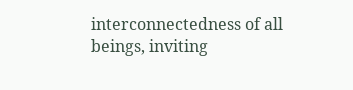interconnectedness of all beings, inviting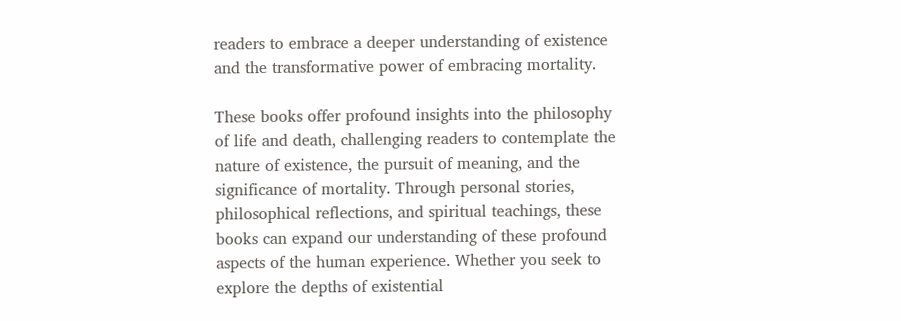readers to embrace a deeper understanding of existence and the transformative power of embracing mortality.

These books offer profound insights into the philosophy of life and death, challenging readers to contemplate the nature of existence, the pursuit of meaning, and the significance of mortality. Through personal stories, philosophical reflections, and spiritual teachings, these books can expand our understanding of these profound aspects of the human experience. Whether you seek to explore the depths of existential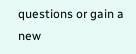questions or gain a new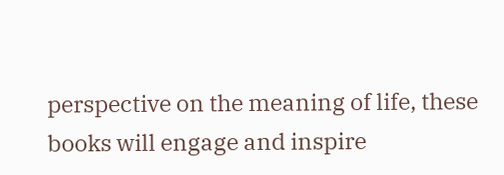perspective on the meaning of life, these books will engage and inspire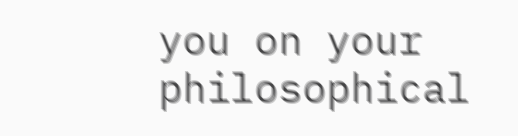you on your philosophical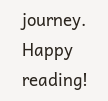journey. Happy reading!